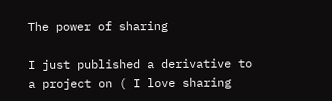The power of sharing

I just published a derivative to a project on ( I love sharing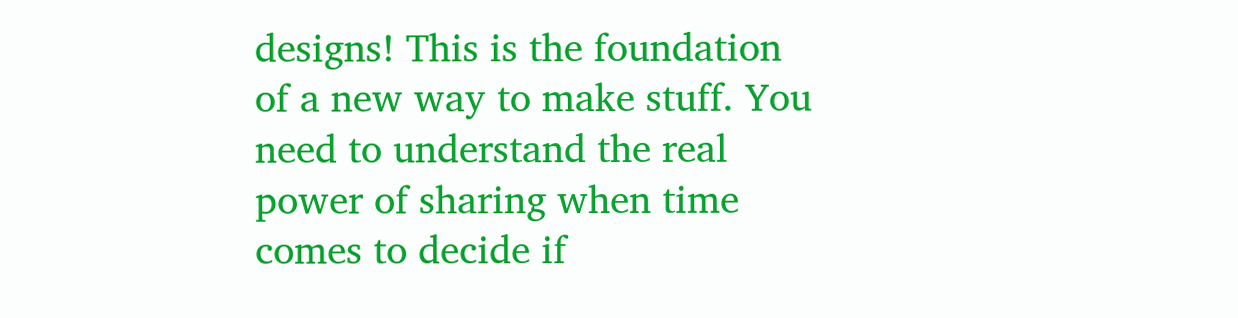designs! This is the foundation of a new way to make stuff. You need to understand the real power of sharing when time comes to decide if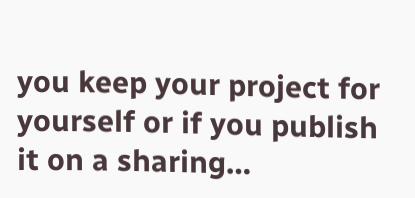you keep your project for yourself or if you publish it on a sharing…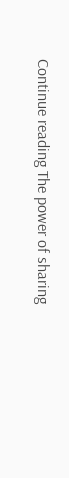Continue reading The power of sharing